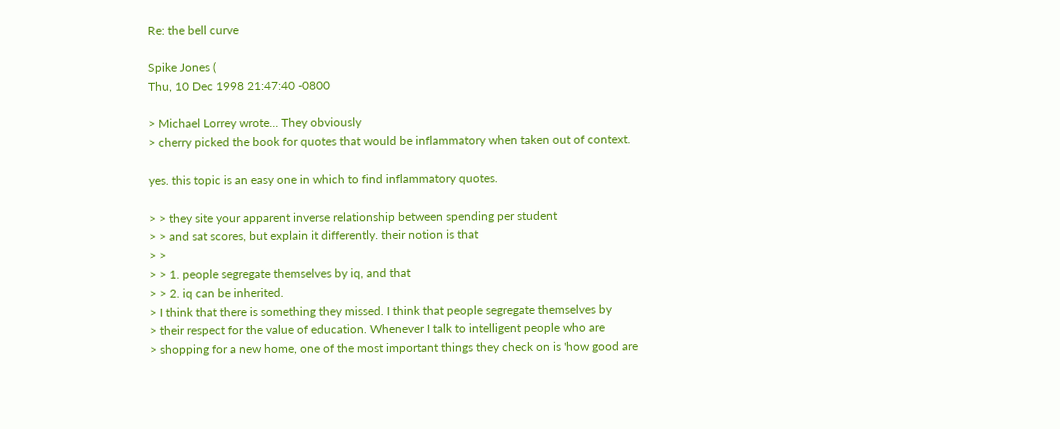Re: the bell curve

Spike Jones (
Thu, 10 Dec 1998 21:47:40 -0800

> Michael Lorrey wrote... They obviously
> cherry picked the book for quotes that would be inflammatory when taken out of context.

yes. this topic is an easy one in which to find inflammatory quotes.

> > they site your apparent inverse relationship between spending per student
> > and sat scores, but explain it differently. their notion is that
> >
> > 1. people segregate themselves by iq, and that
> > 2. iq can be inherited.
> I think that there is something they missed. I think that people segregate themselves by
> their respect for the value of education. Whenever I talk to intelligent people who are
> shopping for a new home, one of the most important things they check on is 'how good are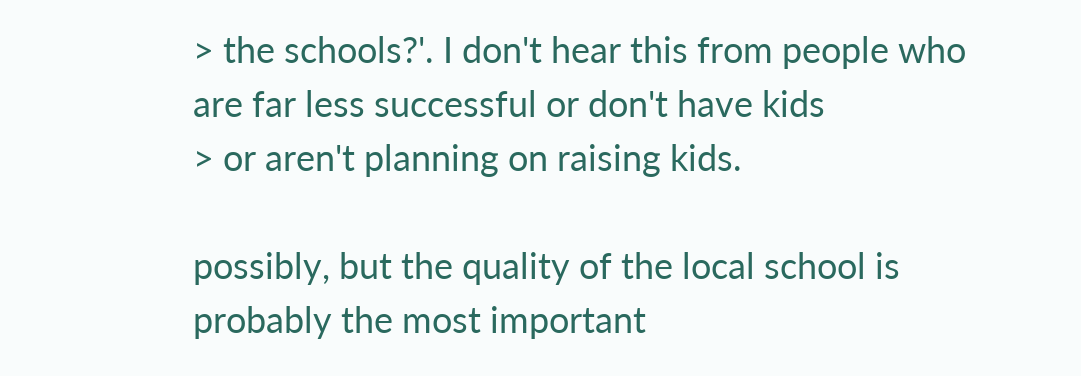> the schools?'. I don't hear this from people who are far less successful or don't have kids
> or aren't planning on raising kids.

possibly, but the quality of the local school is probably the most important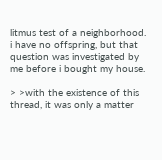litmus test of a neighborhood. i have no offspring, but that question was investigated by me before i bought my house.

> >with the existence of this thread, it was only a matter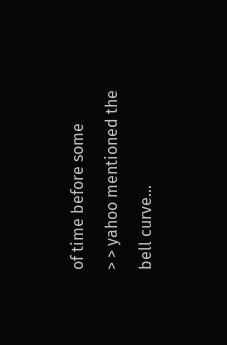of time before some
> > yahoo mentioned the bell curve...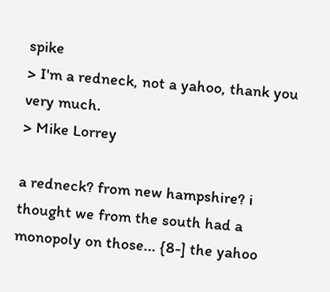spike
> I'm a redneck, not a yahoo, thank you very much.
> Mike Lorrey

a redneck? from new hampshire? i thought we from the south had a monopoly on those... {8-] the yahoo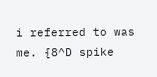i referred to was me. {8^D spike